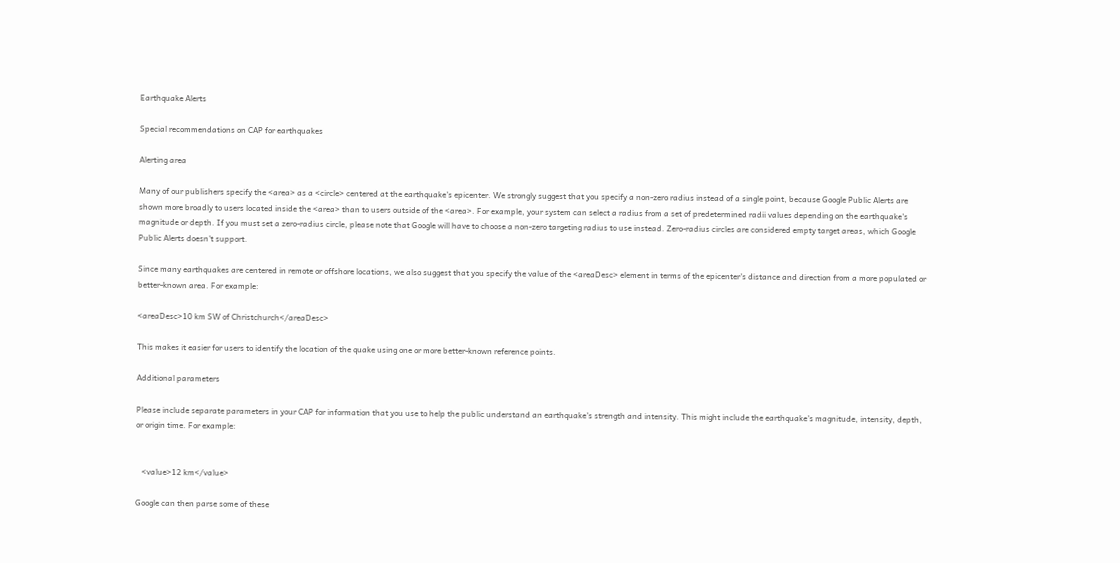Earthquake Alerts

Special recommendations on CAP for earthquakes

Alerting area

Many of our publishers specify the <area> as a <circle> centered at the earthquake's epicenter. We strongly suggest that you specify a non-zero radius instead of a single point, because Google Public Alerts are shown more broadly to users located inside the <area> than to users outside of the <area>. For example, your system can select a radius from a set of predetermined radii values depending on the earthquake's magnitude or depth. If you must set a zero-radius circle, please note that Google will have to choose a non-zero targeting radius to use instead. Zero-radius circles are considered empty target areas, which Google Public Alerts doesn't support.

Since many earthquakes are centered in remote or offshore locations, we also suggest that you specify the value of the <areaDesc> element in terms of the epicenter's distance and direction from a more populated or better-known area. For example:

<areaDesc>10 km SW of Christchurch</areaDesc>

This makes it easier for users to identify the location of the quake using one or more better-known reference points.

Additional parameters

Please include separate parameters in your CAP for information that you use to help the public understand an earthquake's strength and intensity. This might include the earthquake's magnitude, intensity, depth, or origin time. For example:


   <value>12 km</value>

Google can then parse some of these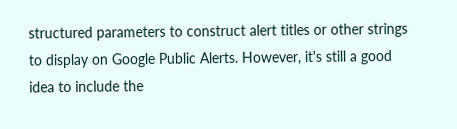structured parameters to construct alert titles or other strings to display on Google Public Alerts. However, it's still a good idea to include the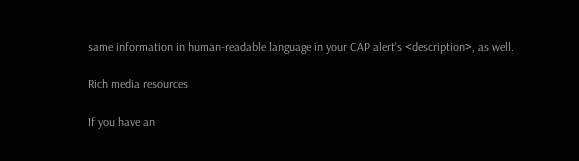same information in human-readable language in your CAP alert's <description>, as well.

Rich media resources

If you have an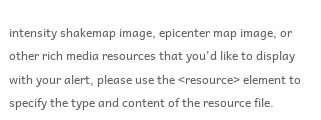intensity shakemap image, epicenter map image, or other rich media resources that you'd like to display with your alert, please use the <resource> element to specify the type and content of the resource file.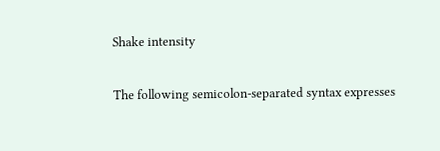Shake intensity

The following semicolon-separated syntax expresses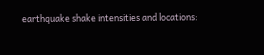earthquake shake intensities and locations: